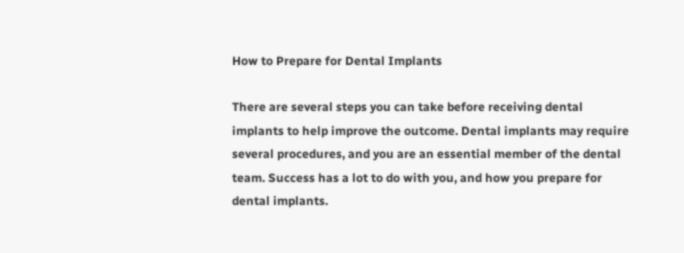How to Prepare for Dental Implants

There are several steps you can take before receiving dental implants to help improve the outcome. Dental implants may require several procedures, and you are an essential member of the dental team. Success has a lot to do with you, and how you prepare for dental implants.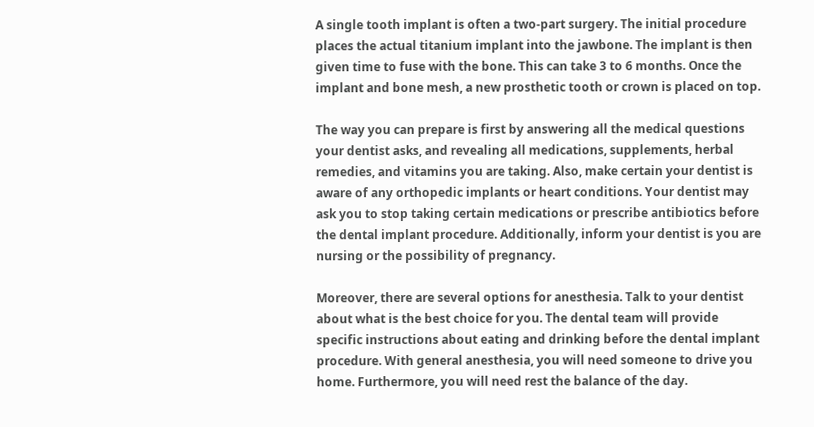A single tooth implant is often a two-part surgery. The initial procedure places the actual titanium implant into the jawbone. The implant is then given time to fuse with the bone. This can take 3 to 6 months. Once the implant and bone mesh, a new prosthetic tooth or crown is placed on top.

The way you can prepare is first by answering all the medical questions your dentist asks, and revealing all medications, supplements, herbal remedies, and vitamins you are taking. Also, make certain your dentist is aware of any orthopedic implants or heart conditions. Your dentist may ask you to stop taking certain medications or prescribe antibiotics before the dental implant procedure. Additionally, inform your dentist is you are nursing or the possibility of pregnancy.

Moreover, there are several options for anesthesia. Talk to your dentist about what is the best choice for you. The dental team will provide specific instructions about eating and drinking before the dental implant procedure. With general anesthesia, you will need someone to drive you home. Furthermore, you will need rest the balance of the day.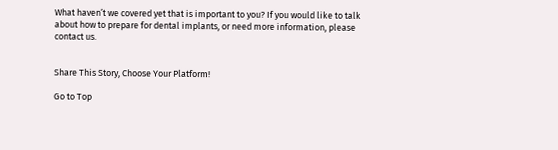What haven’t we covered yet that is important to you? If you would like to talk about how to prepare for dental implants, or need more information, please contact us.


Share This Story, Choose Your Platform!

Go to Top